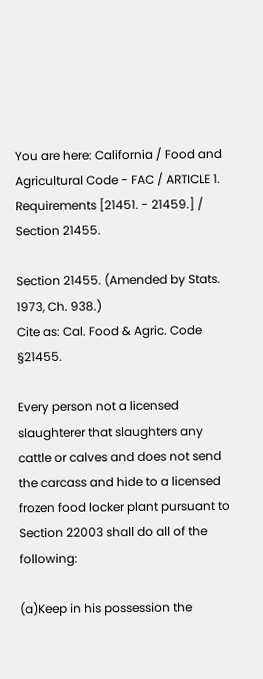You are here: California / Food and Agricultural Code - FAC / ARTICLE 1. Requirements [21451. - 21459.] / Section 21455.

Section 21455. (Amended by Stats. 1973, Ch. 938.)
Cite as: Cal. Food & Agric. Code §21455.

Every person not a licensed slaughterer that slaughters any cattle or calves and does not send the carcass and hide to a licensed frozen food locker plant pursuant to Section 22003 shall do all of the following:

(a)Keep in his possession the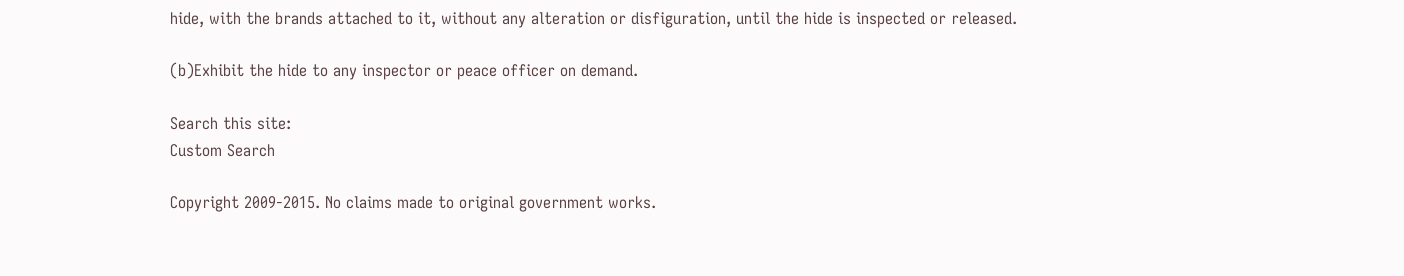hide, with the brands attached to it, without any alteration or disfiguration, until the hide is inspected or released.

(b)Exhibit the hide to any inspector or peace officer on demand.

Search this site:
Custom Search

Copyright 2009-2015. No claims made to original government works.